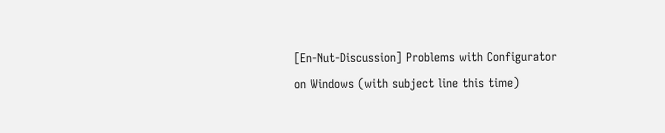[En-Nut-Discussion] Problems with Configurator on Windows (with subject line this time)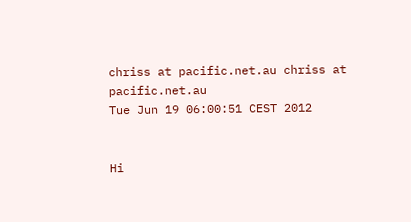chriss at pacific.net.au chriss at pacific.net.au
Tue Jun 19 06:00:51 CEST 2012


Hi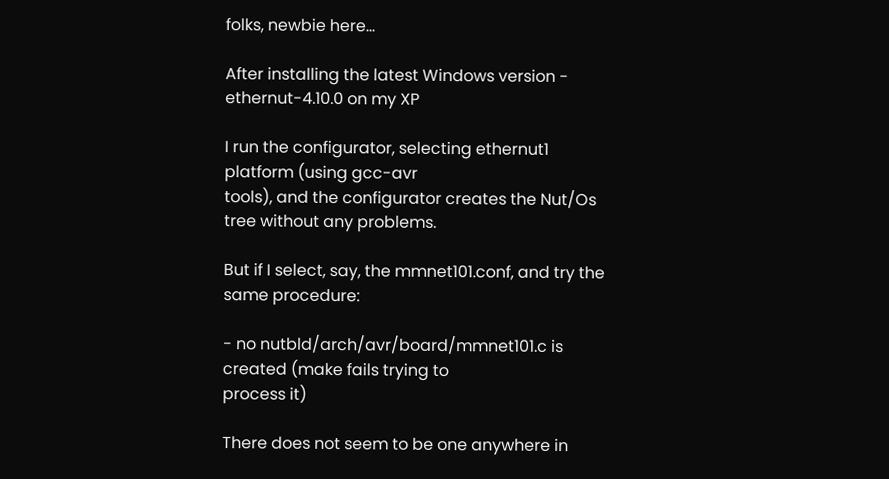folks, newbie here...

After installing the latest Windows version - ethernut-4.10.0 on my XP

I run the configurator, selecting ethernut1 platform (using gcc-avr
tools), and the configurator creates the Nut/Os tree without any problems.

But if I select, say, the mmnet101.conf, and try the same procedure:

- no nutbld/arch/avr/board/mmnet101.c is created (make fails trying to
process it)

There does not seem to be one anywhere in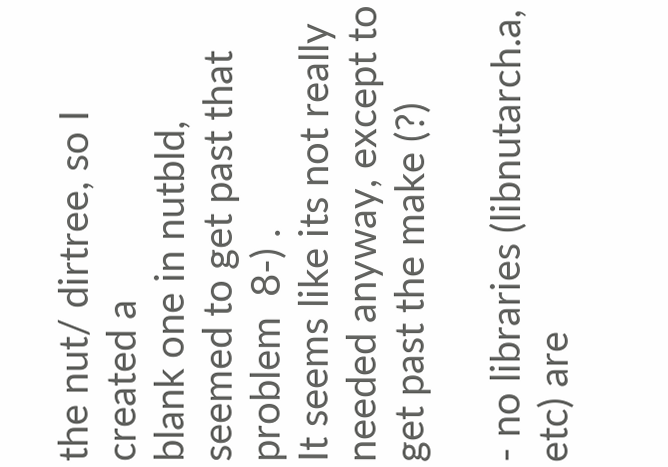the nut/ dirtree, so I created a
blank one in nutbld, seemed to get past that problem  8-) .
It seems like its not really needed anyway, except to get past the make (?)

- no libraries (libnutarch.a, etc) are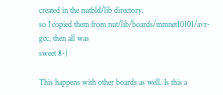created in the nutbld/lib directory.
so I copied them from nut/lib/boards/mmnet10101/avr-gcc, then all was
sweet 8-)

This happens with other boards as well. Is this a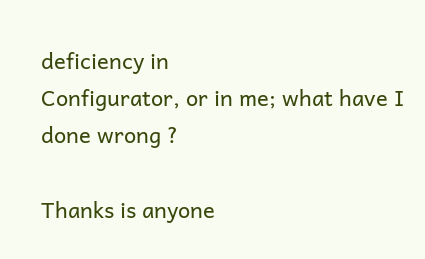deficiency in
Configurator, or in me; what have I done wrong ?

Thanks is anyone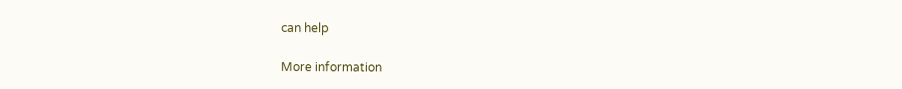can help

More information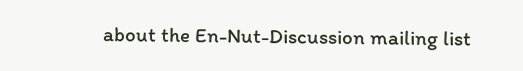about the En-Nut-Discussion mailing list